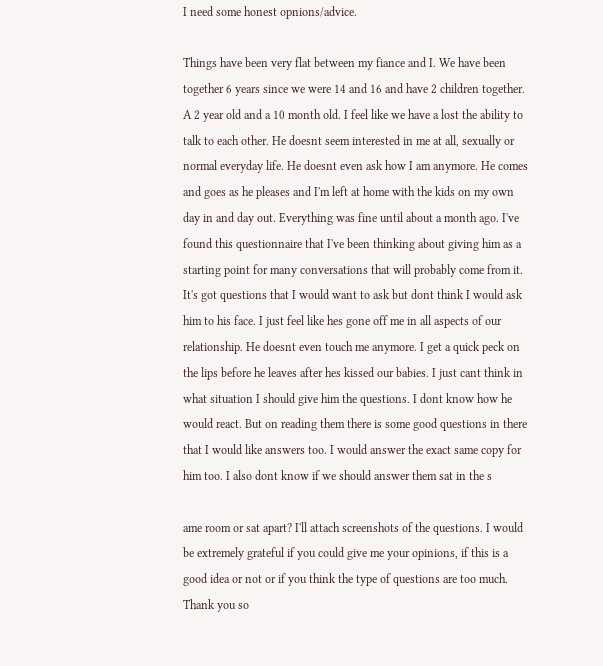I need some honest opnions/advice.

Things have been very flat between my fiance and I. We have been together 6 years since we were 14 and 16 and have 2 children together. A 2 year old and a 10 month old. I feel like we have a lost the ability to talk to each other. He doesnt seem interested in me at all, sexually or normal everyday life. He doesnt even ask how I am anymore. He comes and goes as he pleases and I'm left at home with the kids on my own day in and day out. Everything was fine until about a month ago. I've found this questionnaire that I've been thinking about giving him as a starting point for many conversations that will probably come from it. It's got questions that I would want to ask but dont think I would ask him to his face. I just feel like hes gone off me in all aspects of our relationship. He doesnt even touch me anymore. I get a quick peck on the lips before he leaves after hes kissed our babies. I just cant think in what situation I should give him the questions. I dont know how he would react. But on reading them there is some good questions in there that I would like answers too. I would answer the exact same copy for him too. I also dont know if we should answer them sat in the s

ame room or sat apart? I'll attach screenshots of the questions. I would be extremely grateful if you could give me your opinions, if this is a good idea or not or if you think the type of questions are too much. Thank you so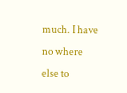much. I have no where else to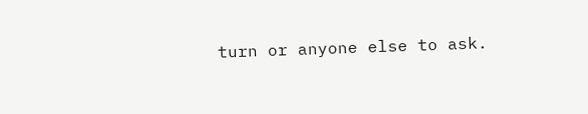turn or anyone else to ask.